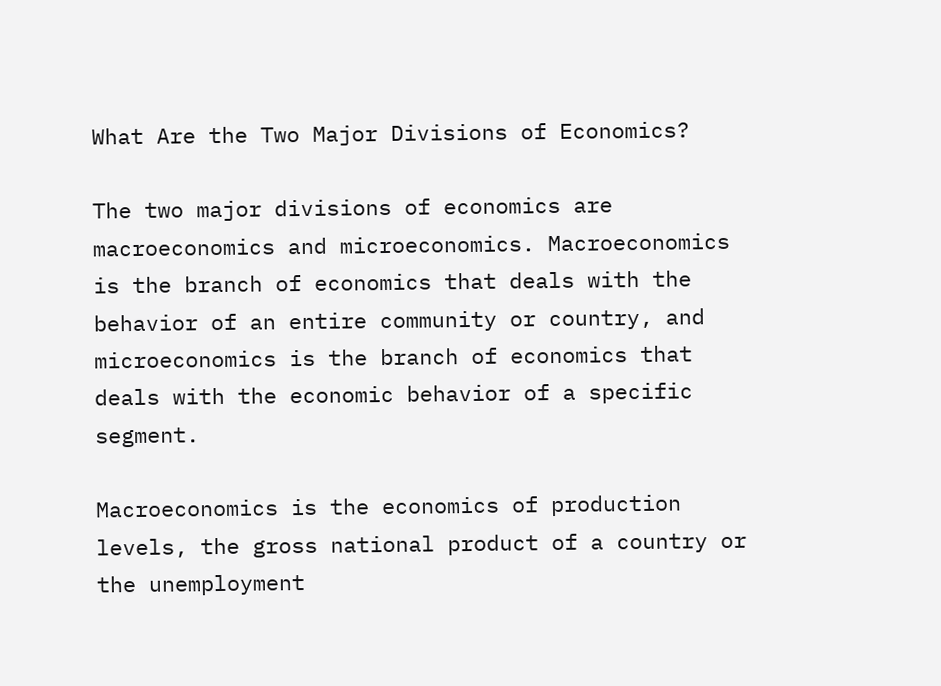What Are the Two Major Divisions of Economics?

The two major divisions of economics are macroeconomics and microeconomics. Macroeconomics is the branch of economics that deals with the behavior of an entire community or country, and microeconomics is the branch of economics that deals with the economic behavior of a specific segment.

Macroeconomics is the economics of production levels, the gross national product of a country or the unemployment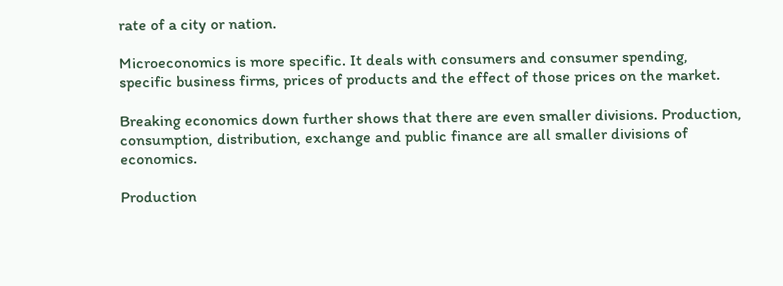rate of a city or nation.

Microeconomics is more specific. It deals with consumers and consumer spending, specific business firms, prices of products and the effect of those prices on the market.

Breaking economics down further shows that there are even smaller divisions. Production, consumption, distribution, exchange and public finance are all smaller divisions of economics.

Production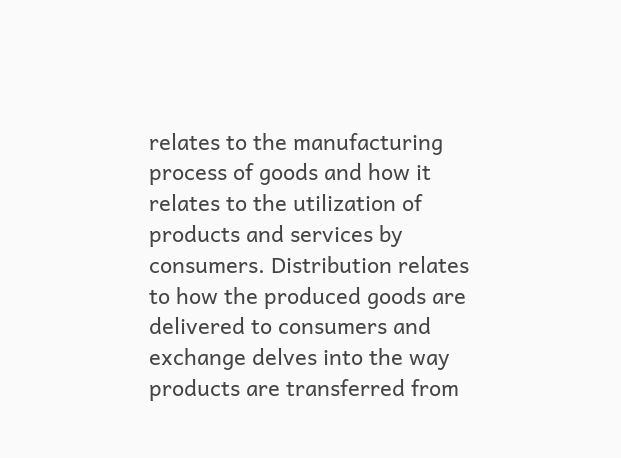relates to the manufacturing process of goods and how it relates to the utilization of products and services by consumers. Distribution relates to how the produced goods are delivered to consumers and exchange delves into the way products are transferred from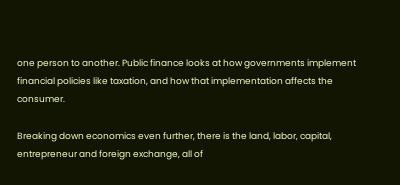one person to another. Public finance looks at how governments implement financial policies like taxation, and how that implementation affects the consumer.

Breaking down economics even further, there is the land, labor, capital, entrepreneur and foreign exchange, all of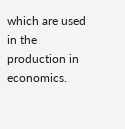which are used in the production in economics.